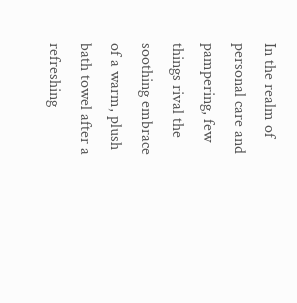In the realm of personal care and pampering, few things rival the soothing embrace of a warm, plush bath towel after a refreshing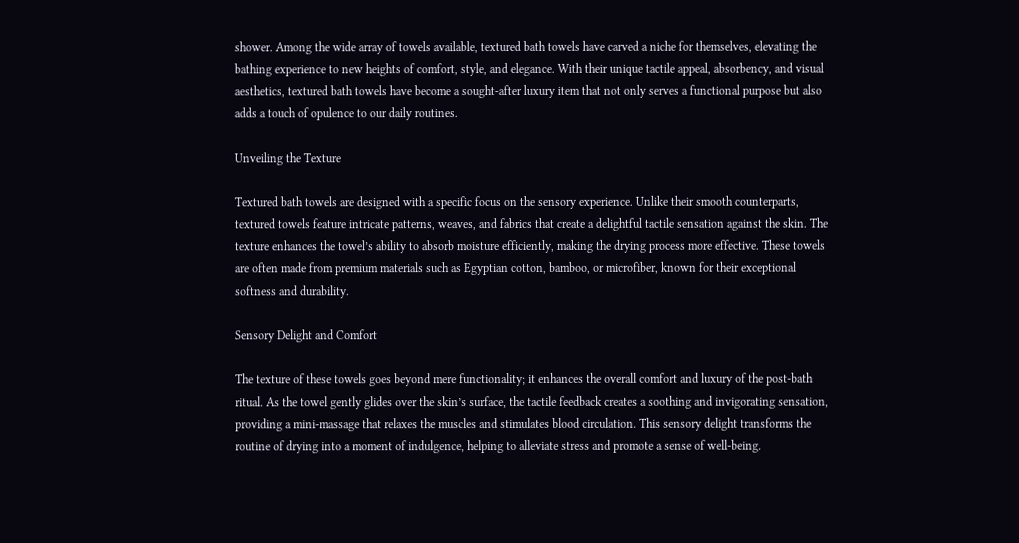shower. Among the wide array of towels available, textured bath towels have carved a niche for themselves, elevating the bathing experience to new heights of comfort, style, and elegance. With their unique tactile appeal, absorbency, and visual aesthetics, textured bath towels have become a sought-after luxury item that not only serves a functional purpose but also adds a touch of opulence to our daily routines.

Unveiling the Texture

Textured bath towels are designed with a specific focus on the sensory experience. Unlike their smooth counterparts, textured towels feature intricate patterns, weaves, and fabrics that create a delightful tactile sensation against the skin. The texture enhances the towel’s ability to absorb moisture efficiently, making the drying process more effective. These towels are often made from premium materials such as Egyptian cotton, bamboo, or microfiber, known for their exceptional softness and durability.

Sensory Delight and Comfort

The texture of these towels goes beyond mere functionality; it enhances the overall comfort and luxury of the post-bath ritual. As the towel gently glides over the skin’s surface, the tactile feedback creates a soothing and invigorating sensation, providing a mini-massage that relaxes the muscles and stimulates blood circulation. This sensory delight transforms the routine of drying into a moment of indulgence, helping to alleviate stress and promote a sense of well-being.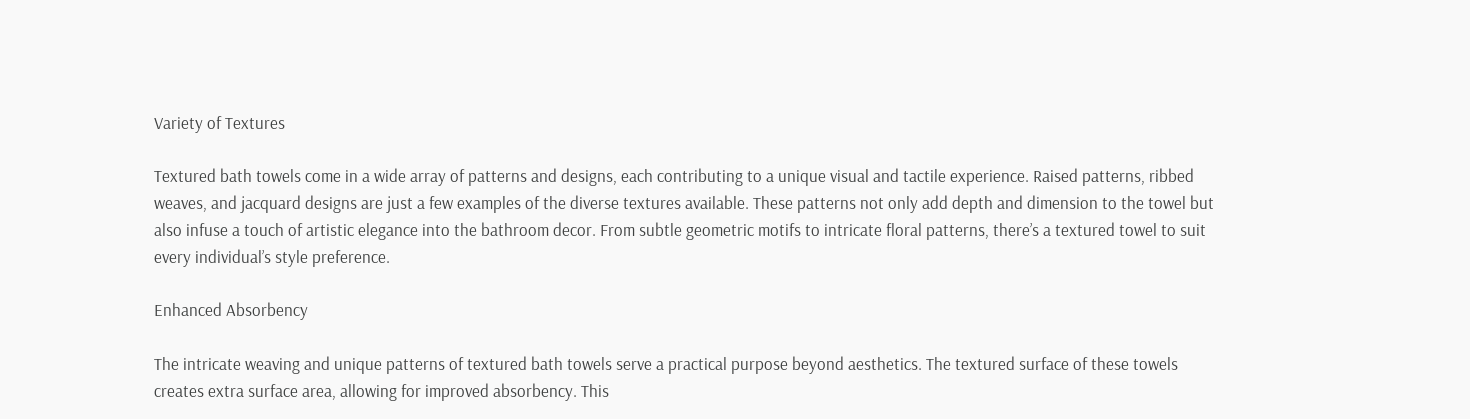Variety of Textures

Textured bath towels come in a wide array of patterns and designs, each contributing to a unique visual and tactile experience. Raised patterns, ribbed weaves, and jacquard designs are just a few examples of the diverse textures available. These patterns not only add depth and dimension to the towel but also infuse a touch of artistic elegance into the bathroom decor. From subtle geometric motifs to intricate floral patterns, there’s a textured towel to suit every individual’s style preference.

Enhanced Absorbency

The intricate weaving and unique patterns of textured bath towels serve a practical purpose beyond aesthetics. The textured surface of these towels creates extra surface area, allowing for improved absorbency. This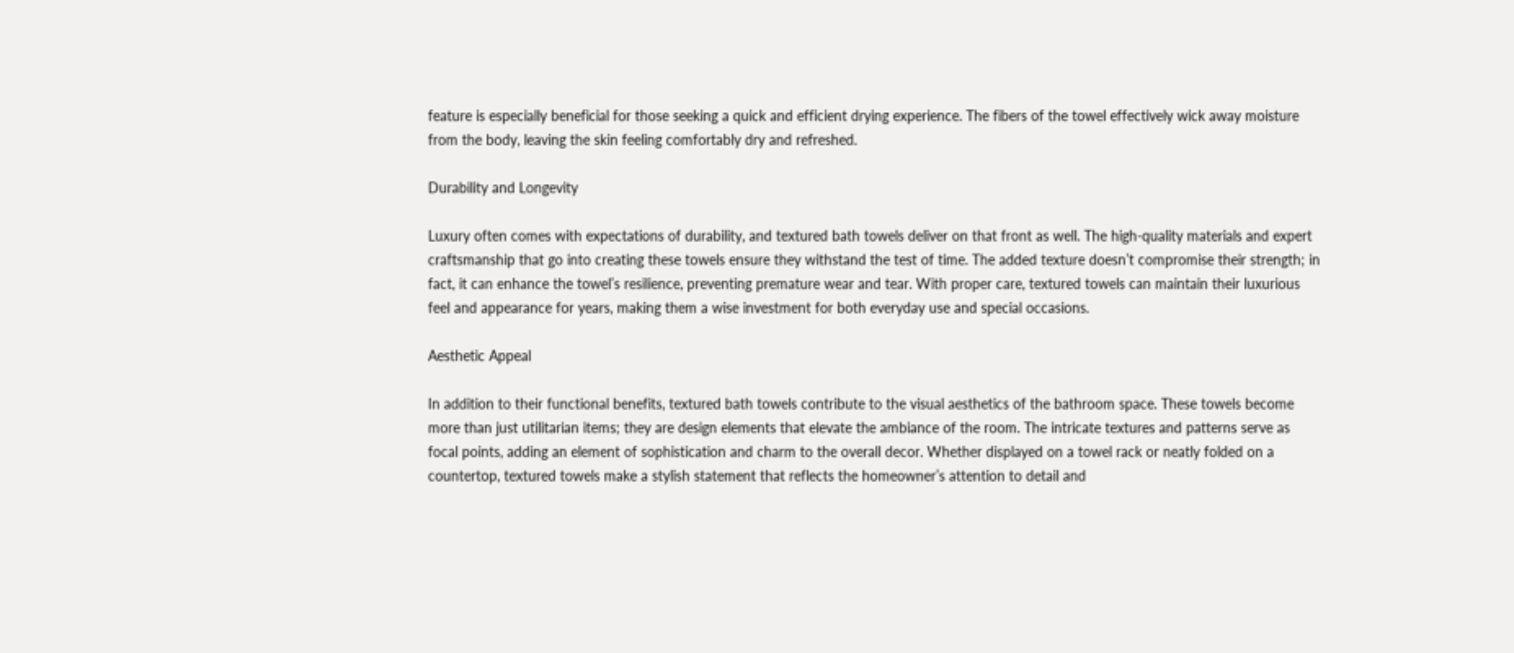feature is especially beneficial for those seeking a quick and efficient drying experience. The fibers of the towel effectively wick away moisture from the body, leaving the skin feeling comfortably dry and refreshed.

Durability and Longevity

Luxury often comes with expectations of durability, and textured bath towels deliver on that front as well. The high-quality materials and expert craftsmanship that go into creating these towels ensure they withstand the test of time. The added texture doesn’t compromise their strength; in fact, it can enhance the towel’s resilience, preventing premature wear and tear. With proper care, textured towels can maintain their luxurious feel and appearance for years, making them a wise investment for both everyday use and special occasions.

Aesthetic Appeal

In addition to their functional benefits, textured bath towels contribute to the visual aesthetics of the bathroom space. These towels become more than just utilitarian items; they are design elements that elevate the ambiance of the room. The intricate textures and patterns serve as focal points, adding an element of sophistication and charm to the overall decor. Whether displayed on a towel rack or neatly folded on a countertop, textured towels make a stylish statement that reflects the homeowner’s attention to detail and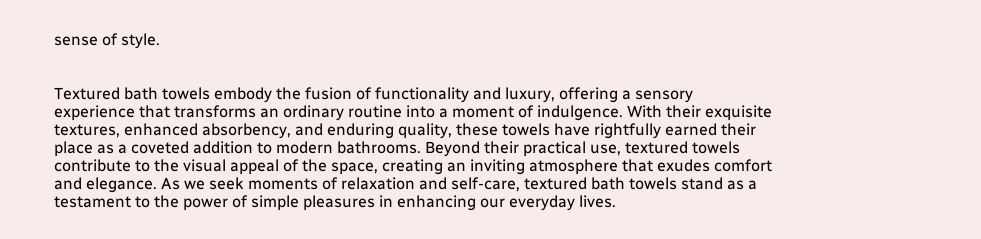sense of style.


Textured bath towels embody the fusion of functionality and luxury, offering a sensory experience that transforms an ordinary routine into a moment of indulgence. With their exquisite textures, enhanced absorbency, and enduring quality, these towels have rightfully earned their place as a coveted addition to modern bathrooms. Beyond their practical use, textured towels contribute to the visual appeal of the space, creating an inviting atmosphere that exudes comfort and elegance. As we seek moments of relaxation and self-care, textured bath towels stand as a testament to the power of simple pleasures in enhancing our everyday lives.